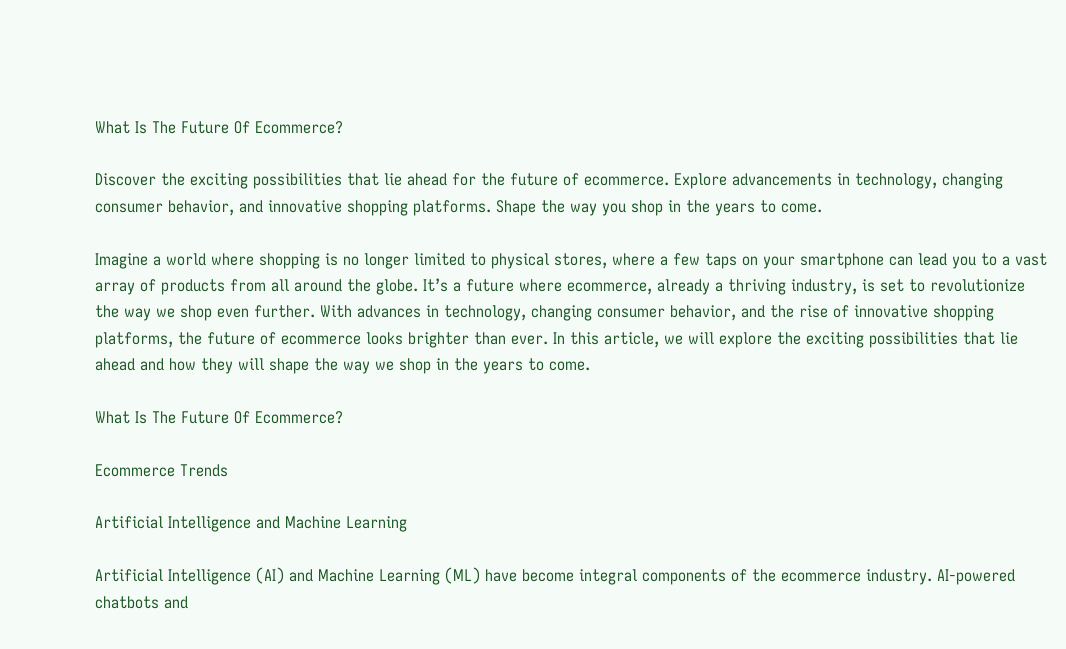What Is The Future Of Ecommerce?

Discover the exciting possibilities that lie ahead for the future of ecommerce. Explore advancements in technology, changing consumer behavior, and innovative shopping platforms. Shape the way you shop in the years to come.

Imagine a world where shopping is no longer limited to physical stores, where a few taps on your smartphone can lead you to a vast array of products from all around the globe. It’s a future where ecommerce, already a thriving industry, is set to revolutionize the way we shop even further. With advances in technology, changing consumer behavior, and the rise of innovative shopping platforms, the future of ecommerce looks brighter than ever. In this article, we will explore the exciting possibilities that lie ahead and how they will shape the way we shop in the years to come.

What Is The Future Of Ecommerce?

Ecommerce Trends

Artificial Intelligence and Machine Learning

Artificial Intelligence (AI) and Machine Learning (ML) have become integral components of the ecommerce industry. AI-powered chatbots and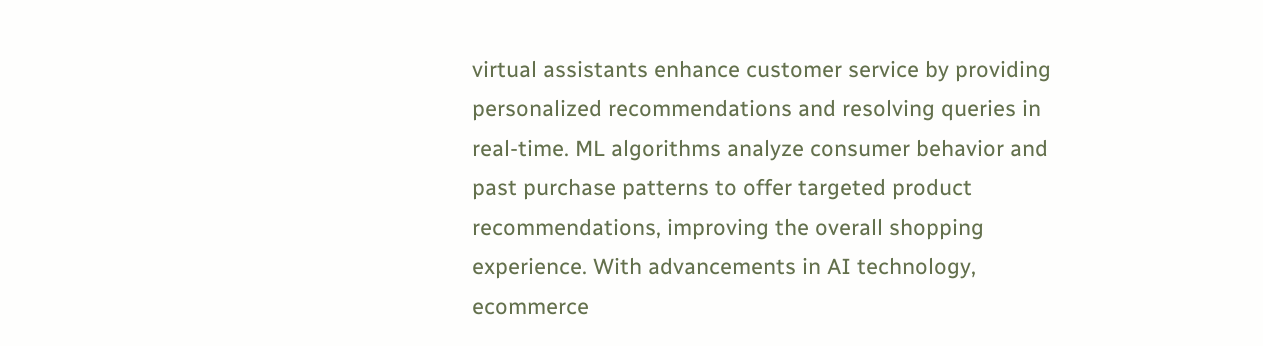virtual assistants enhance customer service by providing personalized recommendations and resolving queries in real-time. ML algorithms analyze consumer behavior and past purchase patterns to offer targeted product recommendations, improving the overall shopping experience. With advancements in AI technology, ecommerce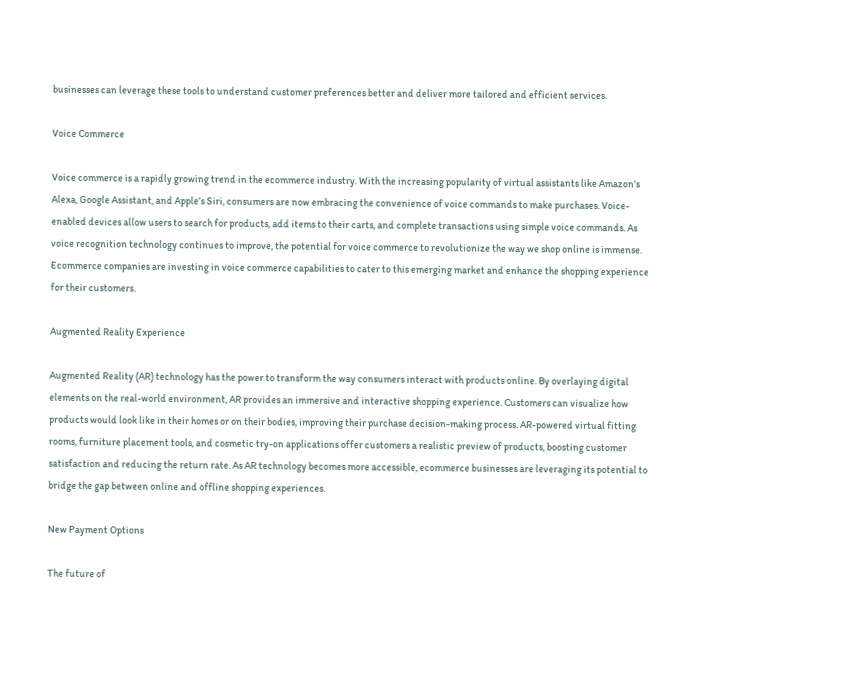businesses can leverage these tools to understand customer preferences better and deliver more tailored and efficient services.

Voice Commerce

Voice commerce is a rapidly growing trend in the ecommerce industry. With the increasing popularity of virtual assistants like Amazon’s Alexa, Google Assistant, and Apple’s Siri, consumers are now embracing the convenience of voice commands to make purchases. Voice-enabled devices allow users to search for products, add items to their carts, and complete transactions using simple voice commands. As voice recognition technology continues to improve, the potential for voice commerce to revolutionize the way we shop online is immense. Ecommerce companies are investing in voice commerce capabilities to cater to this emerging market and enhance the shopping experience for their customers.

Augmented Reality Experience

Augmented Reality (AR) technology has the power to transform the way consumers interact with products online. By overlaying digital elements on the real-world environment, AR provides an immersive and interactive shopping experience. Customers can visualize how products would look like in their homes or on their bodies, improving their purchase decision-making process. AR-powered virtual fitting rooms, furniture placement tools, and cosmetic try-on applications offer customers a realistic preview of products, boosting customer satisfaction and reducing the return rate. As AR technology becomes more accessible, ecommerce businesses are leveraging its potential to bridge the gap between online and offline shopping experiences.

New Payment Options

The future of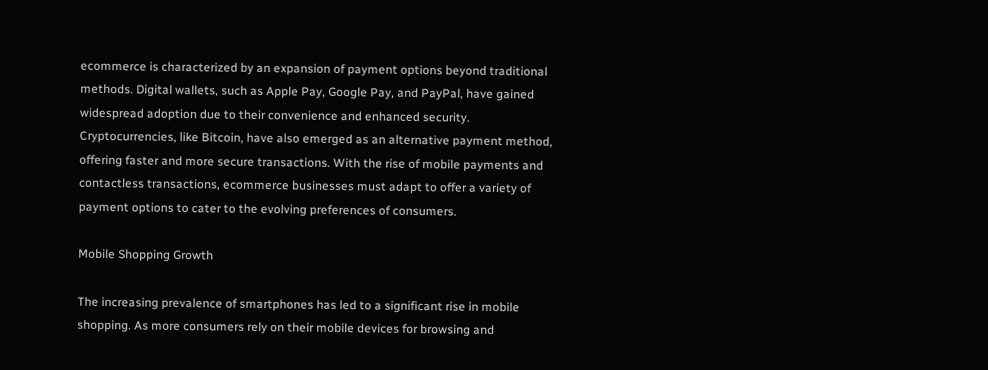ecommerce is characterized by an expansion of payment options beyond traditional methods. Digital wallets, such as Apple Pay, Google Pay, and PayPal, have gained widespread adoption due to their convenience and enhanced security. Cryptocurrencies, like Bitcoin, have also emerged as an alternative payment method, offering faster and more secure transactions. With the rise of mobile payments and contactless transactions, ecommerce businesses must adapt to offer a variety of payment options to cater to the evolving preferences of consumers.

Mobile Shopping Growth

The increasing prevalence of smartphones has led to a significant rise in mobile shopping. As more consumers rely on their mobile devices for browsing and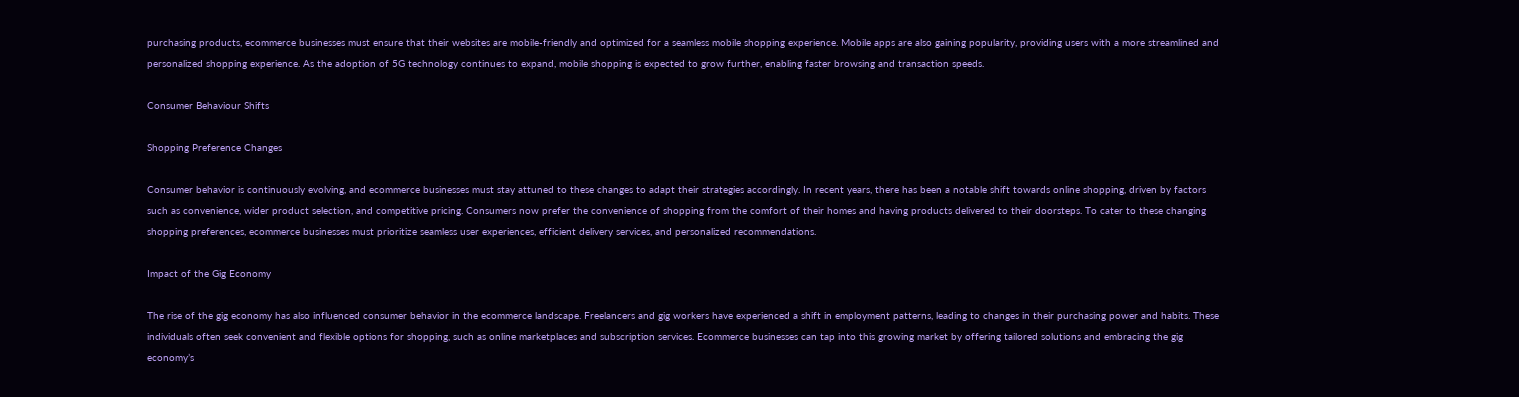purchasing products, ecommerce businesses must ensure that their websites are mobile-friendly and optimized for a seamless mobile shopping experience. Mobile apps are also gaining popularity, providing users with a more streamlined and personalized shopping experience. As the adoption of 5G technology continues to expand, mobile shopping is expected to grow further, enabling faster browsing and transaction speeds.

Consumer Behaviour Shifts

Shopping Preference Changes

Consumer behavior is continuously evolving, and ecommerce businesses must stay attuned to these changes to adapt their strategies accordingly. In recent years, there has been a notable shift towards online shopping, driven by factors such as convenience, wider product selection, and competitive pricing. Consumers now prefer the convenience of shopping from the comfort of their homes and having products delivered to their doorsteps. To cater to these changing shopping preferences, ecommerce businesses must prioritize seamless user experiences, efficient delivery services, and personalized recommendations.

Impact of the Gig Economy

The rise of the gig economy has also influenced consumer behavior in the ecommerce landscape. Freelancers and gig workers have experienced a shift in employment patterns, leading to changes in their purchasing power and habits. These individuals often seek convenient and flexible options for shopping, such as online marketplaces and subscription services. Ecommerce businesses can tap into this growing market by offering tailored solutions and embracing the gig economy’s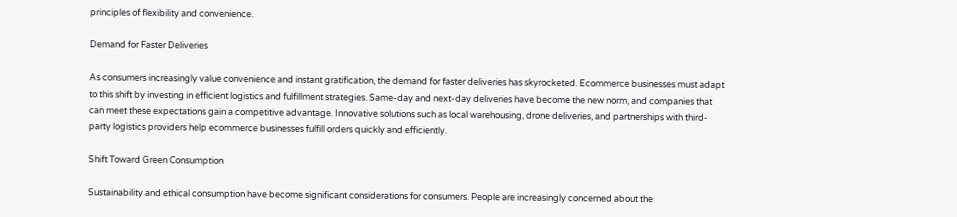principles of flexibility and convenience.

Demand for Faster Deliveries

As consumers increasingly value convenience and instant gratification, the demand for faster deliveries has skyrocketed. Ecommerce businesses must adapt to this shift by investing in efficient logistics and fulfillment strategies. Same-day and next-day deliveries have become the new norm, and companies that can meet these expectations gain a competitive advantage. Innovative solutions such as local warehousing, drone deliveries, and partnerships with third-party logistics providers help ecommerce businesses fulfill orders quickly and efficiently.

Shift Toward Green Consumption

Sustainability and ethical consumption have become significant considerations for consumers. People are increasingly concerned about the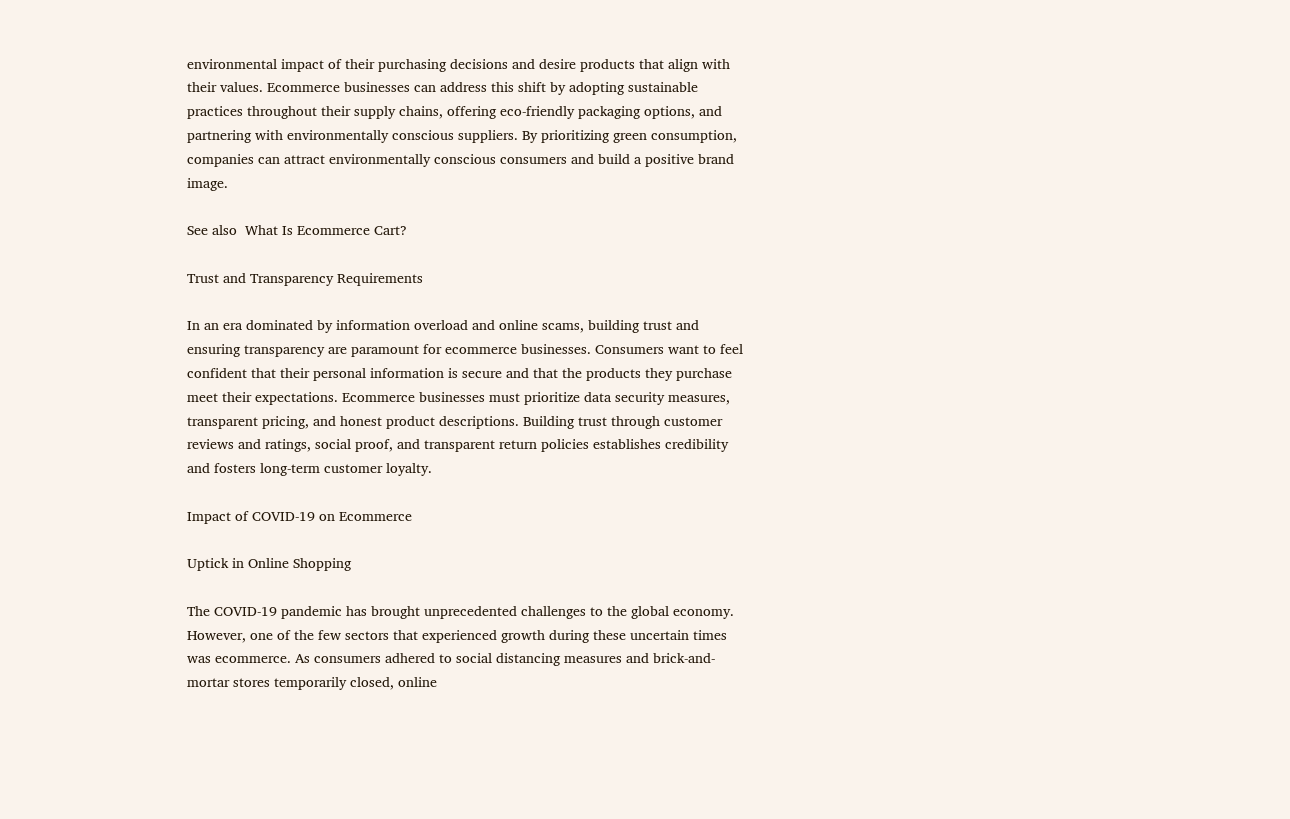environmental impact of their purchasing decisions and desire products that align with their values. Ecommerce businesses can address this shift by adopting sustainable practices throughout their supply chains, offering eco-friendly packaging options, and partnering with environmentally conscious suppliers. By prioritizing green consumption, companies can attract environmentally conscious consumers and build a positive brand image.

See also  What Is Ecommerce Cart?

Trust and Transparency Requirements

In an era dominated by information overload and online scams, building trust and ensuring transparency are paramount for ecommerce businesses. Consumers want to feel confident that their personal information is secure and that the products they purchase meet their expectations. Ecommerce businesses must prioritize data security measures, transparent pricing, and honest product descriptions. Building trust through customer reviews and ratings, social proof, and transparent return policies establishes credibility and fosters long-term customer loyalty.

Impact of COVID-19 on Ecommerce

Uptick in Online Shopping

The COVID-19 pandemic has brought unprecedented challenges to the global economy. However, one of the few sectors that experienced growth during these uncertain times was ecommerce. As consumers adhered to social distancing measures and brick-and-mortar stores temporarily closed, online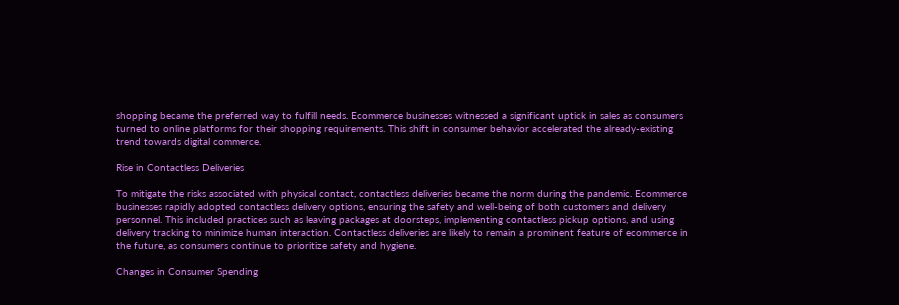shopping became the preferred way to fulfill needs. Ecommerce businesses witnessed a significant uptick in sales as consumers turned to online platforms for their shopping requirements. This shift in consumer behavior accelerated the already-existing trend towards digital commerce.

Rise in Contactless Deliveries

To mitigate the risks associated with physical contact, contactless deliveries became the norm during the pandemic. Ecommerce businesses rapidly adopted contactless delivery options, ensuring the safety and well-being of both customers and delivery personnel. This included practices such as leaving packages at doorsteps, implementing contactless pickup options, and using delivery tracking to minimize human interaction. Contactless deliveries are likely to remain a prominent feature of ecommerce in the future, as consumers continue to prioritize safety and hygiene.

Changes in Consumer Spending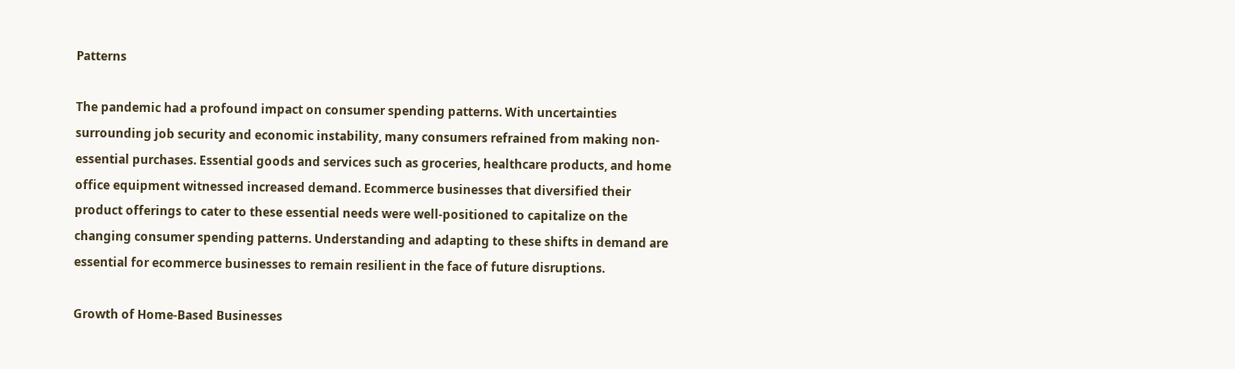Patterns

The pandemic had a profound impact on consumer spending patterns. With uncertainties surrounding job security and economic instability, many consumers refrained from making non-essential purchases. Essential goods and services such as groceries, healthcare products, and home office equipment witnessed increased demand. Ecommerce businesses that diversified their product offerings to cater to these essential needs were well-positioned to capitalize on the changing consumer spending patterns. Understanding and adapting to these shifts in demand are essential for ecommerce businesses to remain resilient in the face of future disruptions.

Growth of Home-Based Businesses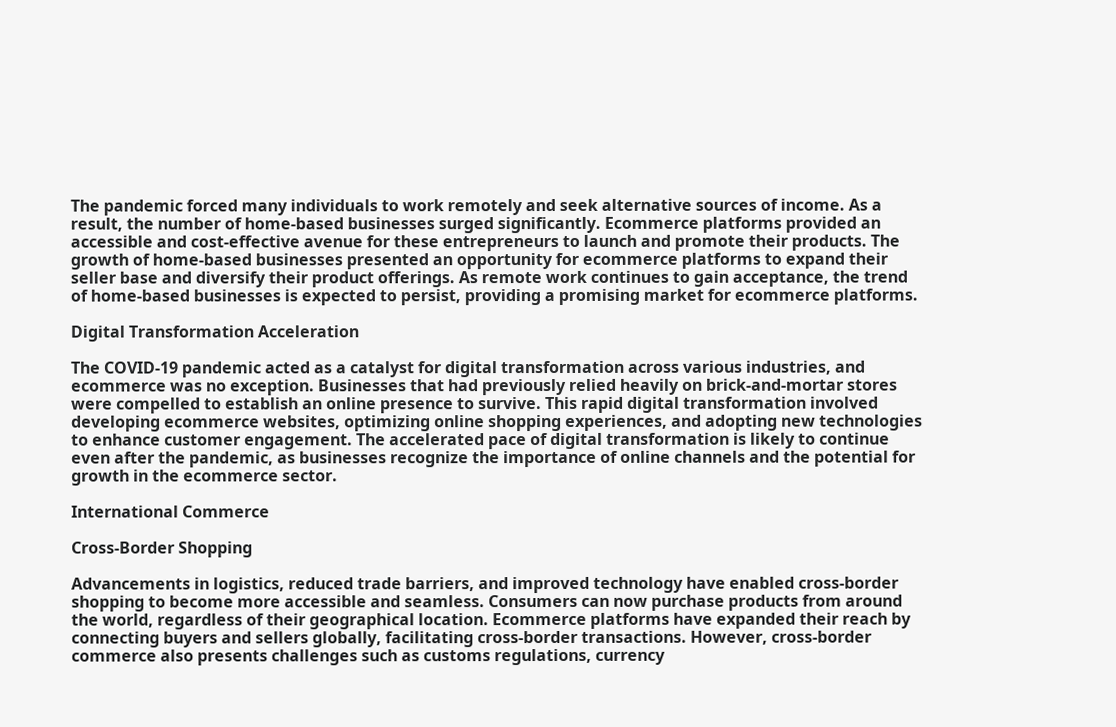The pandemic forced many individuals to work remotely and seek alternative sources of income. As a result, the number of home-based businesses surged significantly. Ecommerce platforms provided an accessible and cost-effective avenue for these entrepreneurs to launch and promote their products. The growth of home-based businesses presented an opportunity for ecommerce platforms to expand their seller base and diversify their product offerings. As remote work continues to gain acceptance, the trend of home-based businesses is expected to persist, providing a promising market for ecommerce platforms.

Digital Transformation Acceleration

The COVID-19 pandemic acted as a catalyst for digital transformation across various industries, and ecommerce was no exception. Businesses that had previously relied heavily on brick-and-mortar stores were compelled to establish an online presence to survive. This rapid digital transformation involved developing ecommerce websites, optimizing online shopping experiences, and adopting new technologies to enhance customer engagement. The accelerated pace of digital transformation is likely to continue even after the pandemic, as businesses recognize the importance of online channels and the potential for growth in the ecommerce sector.

International Commerce

Cross-Border Shopping

Advancements in logistics, reduced trade barriers, and improved technology have enabled cross-border shopping to become more accessible and seamless. Consumers can now purchase products from around the world, regardless of their geographical location. Ecommerce platforms have expanded their reach by connecting buyers and sellers globally, facilitating cross-border transactions. However, cross-border commerce also presents challenges such as customs regulations, currency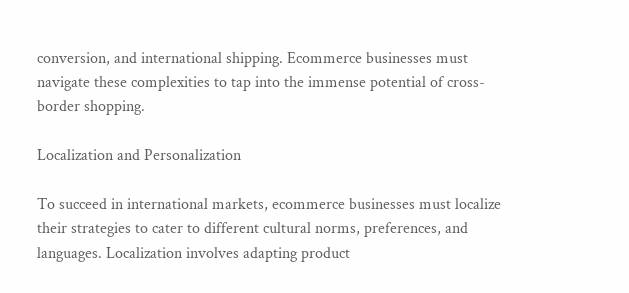conversion, and international shipping. Ecommerce businesses must navigate these complexities to tap into the immense potential of cross-border shopping.

Localization and Personalization

To succeed in international markets, ecommerce businesses must localize their strategies to cater to different cultural norms, preferences, and languages. Localization involves adapting product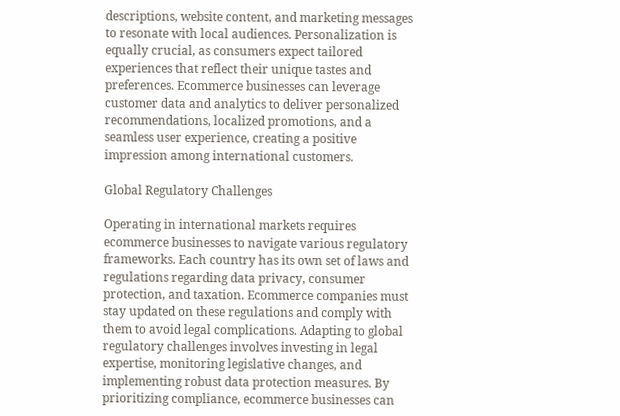descriptions, website content, and marketing messages to resonate with local audiences. Personalization is equally crucial, as consumers expect tailored experiences that reflect their unique tastes and preferences. Ecommerce businesses can leverage customer data and analytics to deliver personalized recommendations, localized promotions, and a seamless user experience, creating a positive impression among international customers.

Global Regulatory Challenges

Operating in international markets requires ecommerce businesses to navigate various regulatory frameworks. Each country has its own set of laws and regulations regarding data privacy, consumer protection, and taxation. Ecommerce companies must stay updated on these regulations and comply with them to avoid legal complications. Adapting to global regulatory challenges involves investing in legal expertise, monitoring legislative changes, and implementing robust data protection measures. By prioritizing compliance, ecommerce businesses can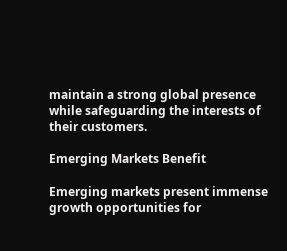maintain a strong global presence while safeguarding the interests of their customers.

Emerging Markets Benefit

Emerging markets present immense growth opportunities for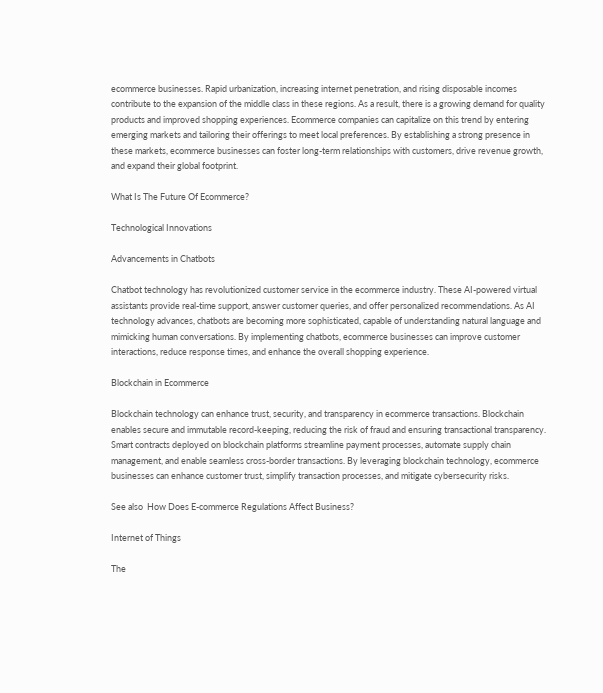ecommerce businesses. Rapid urbanization, increasing internet penetration, and rising disposable incomes contribute to the expansion of the middle class in these regions. As a result, there is a growing demand for quality products and improved shopping experiences. Ecommerce companies can capitalize on this trend by entering emerging markets and tailoring their offerings to meet local preferences. By establishing a strong presence in these markets, ecommerce businesses can foster long-term relationships with customers, drive revenue growth, and expand their global footprint.

What Is The Future Of Ecommerce?

Technological Innovations

Advancements in Chatbots

Chatbot technology has revolutionized customer service in the ecommerce industry. These AI-powered virtual assistants provide real-time support, answer customer queries, and offer personalized recommendations. As AI technology advances, chatbots are becoming more sophisticated, capable of understanding natural language and mimicking human conversations. By implementing chatbots, ecommerce businesses can improve customer interactions, reduce response times, and enhance the overall shopping experience.

Blockchain in Ecommerce

Blockchain technology can enhance trust, security, and transparency in ecommerce transactions. Blockchain enables secure and immutable record-keeping, reducing the risk of fraud and ensuring transactional transparency. Smart contracts deployed on blockchain platforms streamline payment processes, automate supply chain management, and enable seamless cross-border transactions. By leveraging blockchain technology, ecommerce businesses can enhance customer trust, simplify transaction processes, and mitigate cybersecurity risks.

See also  How Does E-commerce Regulations Affect Business?

Internet of Things

The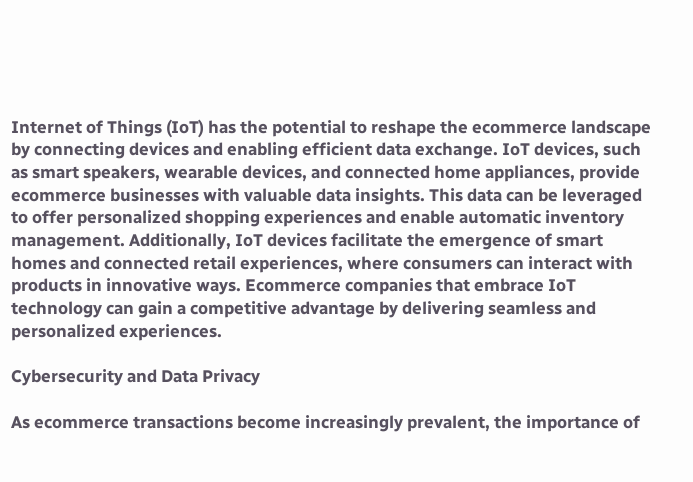Internet of Things (IoT) has the potential to reshape the ecommerce landscape by connecting devices and enabling efficient data exchange. IoT devices, such as smart speakers, wearable devices, and connected home appliances, provide ecommerce businesses with valuable data insights. This data can be leveraged to offer personalized shopping experiences and enable automatic inventory management. Additionally, IoT devices facilitate the emergence of smart homes and connected retail experiences, where consumers can interact with products in innovative ways. Ecommerce companies that embrace IoT technology can gain a competitive advantage by delivering seamless and personalized experiences.

Cybersecurity and Data Privacy

As ecommerce transactions become increasingly prevalent, the importance of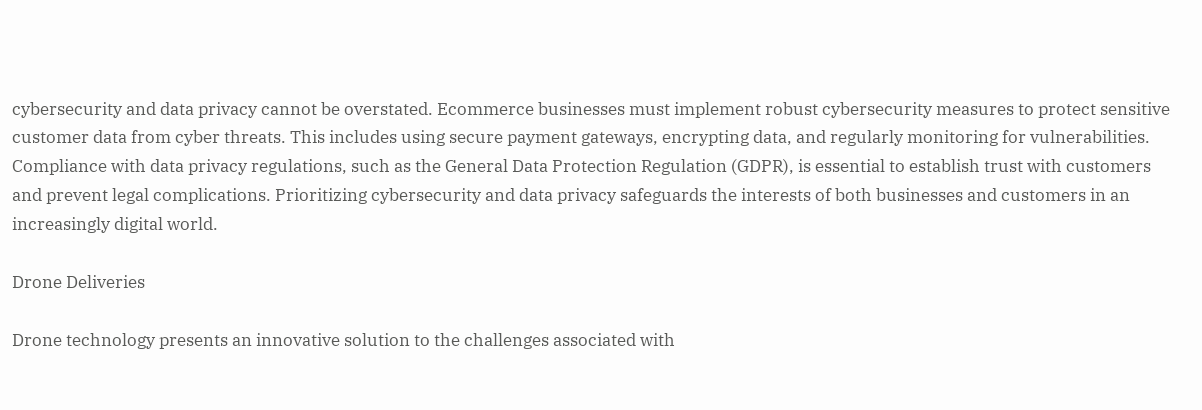cybersecurity and data privacy cannot be overstated. Ecommerce businesses must implement robust cybersecurity measures to protect sensitive customer data from cyber threats. This includes using secure payment gateways, encrypting data, and regularly monitoring for vulnerabilities. Compliance with data privacy regulations, such as the General Data Protection Regulation (GDPR), is essential to establish trust with customers and prevent legal complications. Prioritizing cybersecurity and data privacy safeguards the interests of both businesses and customers in an increasingly digital world.

Drone Deliveries

Drone technology presents an innovative solution to the challenges associated with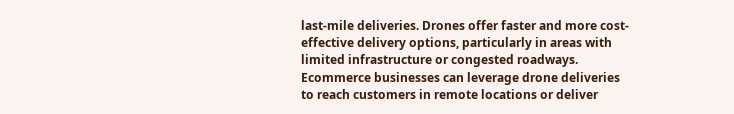last-mile deliveries. Drones offer faster and more cost-effective delivery options, particularly in areas with limited infrastructure or congested roadways. Ecommerce businesses can leverage drone deliveries to reach customers in remote locations or deliver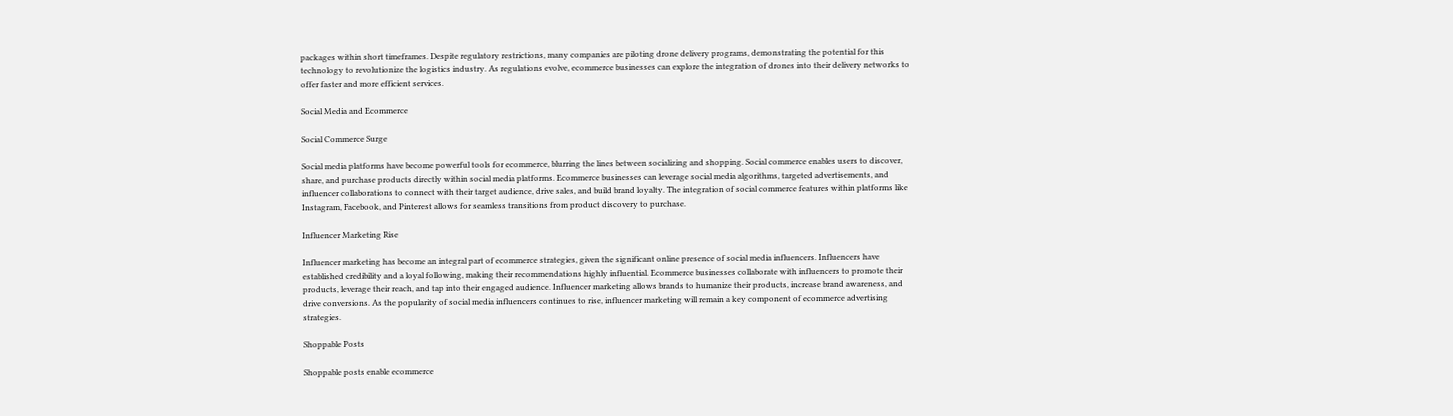packages within short timeframes. Despite regulatory restrictions, many companies are piloting drone delivery programs, demonstrating the potential for this technology to revolutionize the logistics industry. As regulations evolve, ecommerce businesses can explore the integration of drones into their delivery networks to offer faster and more efficient services.

Social Media and Ecommerce

Social Commerce Surge

Social media platforms have become powerful tools for ecommerce, blurring the lines between socializing and shopping. Social commerce enables users to discover, share, and purchase products directly within social media platforms. Ecommerce businesses can leverage social media algorithms, targeted advertisements, and influencer collaborations to connect with their target audience, drive sales, and build brand loyalty. The integration of social commerce features within platforms like Instagram, Facebook, and Pinterest allows for seamless transitions from product discovery to purchase.

Influencer Marketing Rise

Influencer marketing has become an integral part of ecommerce strategies, given the significant online presence of social media influencers. Influencers have established credibility and a loyal following, making their recommendations highly influential. Ecommerce businesses collaborate with influencers to promote their products, leverage their reach, and tap into their engaged audience. Influencer marketing allows brands to humanize their products, increase brand awareness, and drive conversions. As the popularity of social media influencers continues to rise, influencer marketing will remain a key component of ecommerce advertising strategies.

Shoppable Posts

Shoppable posts enable ecommerce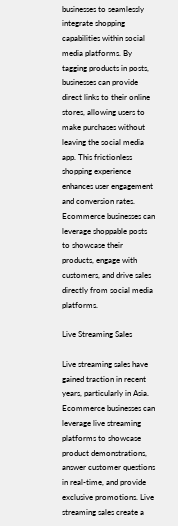businesses to seamlessly integrate shopping capabilities within social media platforms. By tagging products in posts, businesses can provide direct links to their online stores, allowing users to make purchases without leaving the social media app. This frictionless shopping experience enhances user engagement and conversion rates. Ecommerce businesses can leverage shoppable posts to showcase their products, engage with customers, and drive sales directly from social media platforms.

Live Streaming Sales

Live streaming sales have gained traction in recent years, particularly in Asia. Ecommerce businesses can leverage live streaming platforms to showcase product demonstrations, answer customer questions in real-time, and provide exclusive promotions. Live streaming sales create a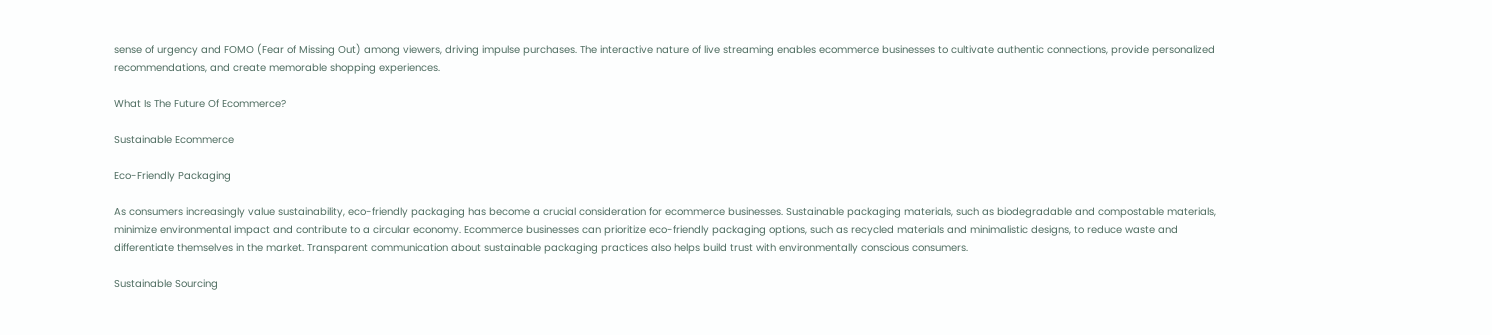sense of urgency and FOMO (Fear of Missing Out) among viewers, driving impulse purchases. The interactive nature of live streaming enables ecommerce businesses to cultivate authentic connections, provide personalized recommendations, and create memorable shopping experiences.

What Is The Future Of Ecommerce?

Sustainable Ecommerce

Eco-Friendly Packaging

As consumers increasingly value sustainability, eco-friendly packaging has become a crucial consideration for ecommerce businesses. Sustainable packaging materials, such as biodegradable and compostable materials, minimize environmental impact and contribute to a circular economy. Ecommerce businesses can prioritize eco-friendly packaging options, such as recycled materials and minimalistic designs, to reduce waste and differentiate themselves in the market. Transparent communication about sustainable packaging practices also helps build trust with environmentally conscious consumers.

Sustainable Sourcing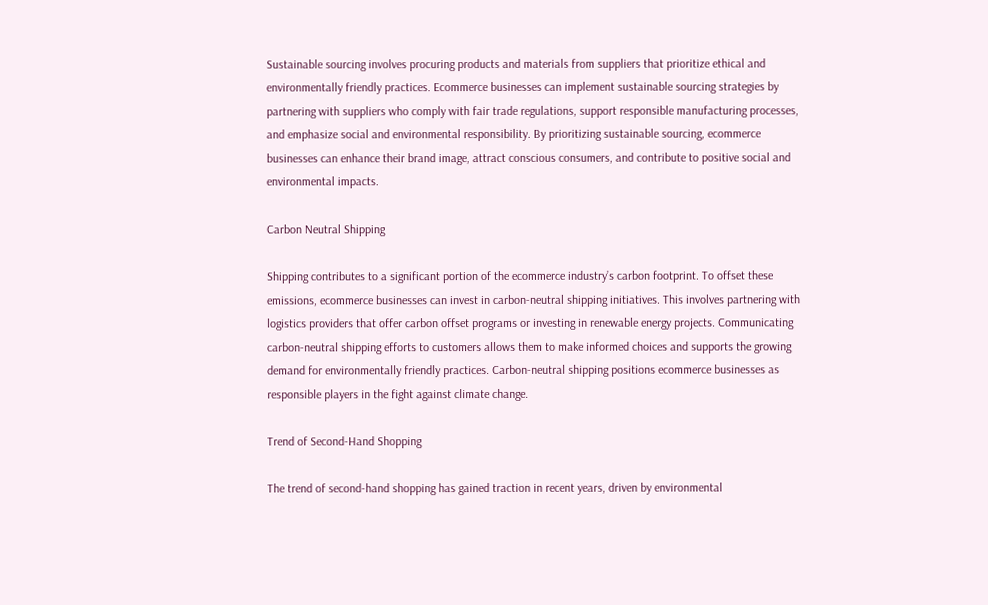Sustainable sourcing involves procuring products and materials from suppliers that prioritize ethical and environmentally friendly practices. Ecommerce businesses can implement sustainable sourcing strategies by partnering with suppliers who comply with fair trade regulations, support responsible manufacturing processes, and emphasize social and environmental responsibility. By prioritizing sustainable sourcing, ecommerce businesses can enhance their brand image, attract conscious consumers, and contribute to positive social and environmental impacts.

Carbon Neutral Shipping

Shipping contributes to a significant portion of the ecommerce industry’s carbon footprint. To offset these emissions, ecommerce businesses can invest in carbon-neutral shipping initiatives. This involves partnering with logistics providers that offer carbon offset programs or investing in renewable energy projects. Communicating carbon-neutral shipping efforts to customers allows them to make informed choices and supports the growing demand for environmentally friendly practices. Carbon-neutral shipping positions ecommerce businesses as responsible players in the fight against climate change.

Trend of Second-Hand Shopping

The trend of second-hand shopping has gained traction in recent years, driven by environmental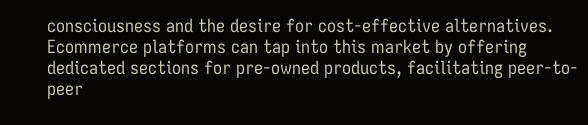consciousness and the desire for cost-effective alternatives. Ecommerce platforms can tap into this market by offering dedicated sections for pre-owned products, facilitating peer-to-peer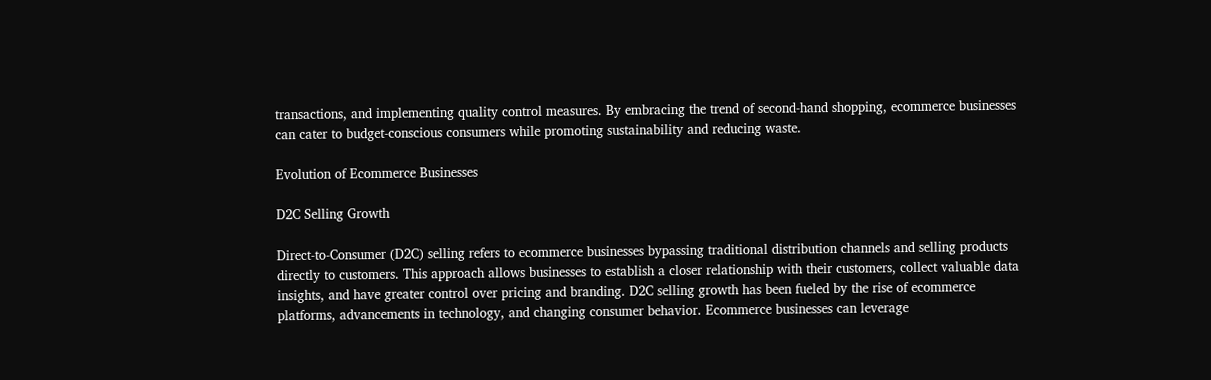transactions, and implementing quality control measures. By embracing the trend of second-hand shopping, ecommerce businesses can cater to budget-conscious consumers while promoting sustainability and reducing waste.

Evolution of Ecommerce Businesses

D2C Selling Growth

Direct-to-Consumer (D2C) selling refers to ecommerce businesses bypassing traditional distribution channels and selling products directly to customers. This approach allows businesses to establish a closer relationship with their customers, collect valuable data insights, and have greater control over pricing and branding. D2C selling growth has been fueled by the rise of ecommerce platforms, advancements in technology, and changing consumer behavior. Ecommerce businesses can leverage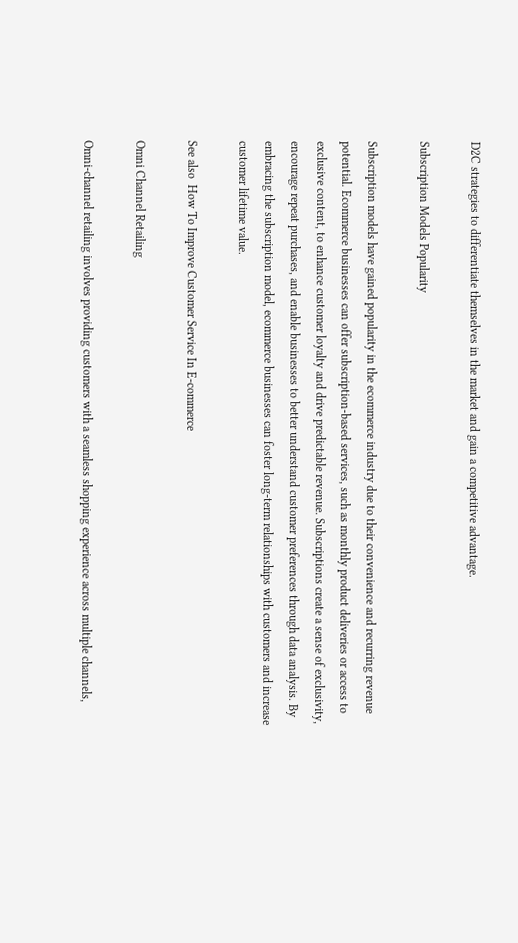D2C strategies to differentiate themselves in the market and gain a competitive advantage.

Subscription Models Popularity

Subscription models have gained popularity in the ecommerce industry due to their convenience and recurring revenue potential. Ecommerce businesses can offer subscription-based services, such as monthly product deliveries or access to exclusive content, to enhance customer loyalty and drive predictable revenue. Subscriptions create a sense of exclusivity, encourage repeat purchases, and enable businesses to better understand customer preferences through data analysis. By embracing the subscription model, ecommerce businesses can foster long-term relationships with customers and increase customer lifetime value.

See also  How To Improve Customer Service In E-commerce

Omni Channel Retailing

Omni-channel retailing involves providing customers with a seamless shopping experience across multiple channels,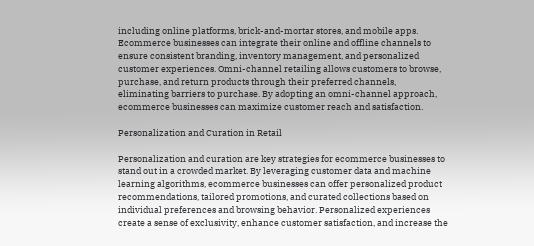including online platforms, brick-and-mortar stores, and mobile apps. Ecommerce businesses can integrate their online and offline channels to ensure consistent branding, inventory management, and personalized customer experiences. Omni-channel retailing allows customers to browse, purchase, and return products through their preferred channels, eliminating barriers to purchase. By adopting an omni-channel approach, ecommerce businesses can maximize customer reach and satisfaction.

Personalization and Curation in Retail

Personalization and curation are key strategies for ecommerce businesses to stand out in a crowded market. By leveraging customer data and machine learning algorithms, ecommerce businesses can offer personalized product recommendations, tailored promotions, and curated collections based on individual preferences and browsing behavior. Personalized experiences create a sense of exclusivity, enhance customer satisfaction, and increase the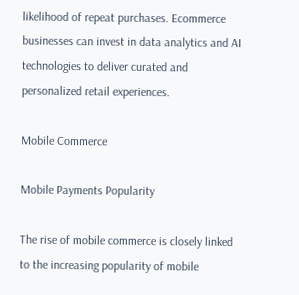likelihood of repeat purchases. Ecommerce businesses can invest in data analytics and AI technologies to deliver curated and personalized retail experiences.

Mobile Commerce

Mobile Payments Popularity

The rise of mobile commerce is closely linked to the increasing popularity of mobile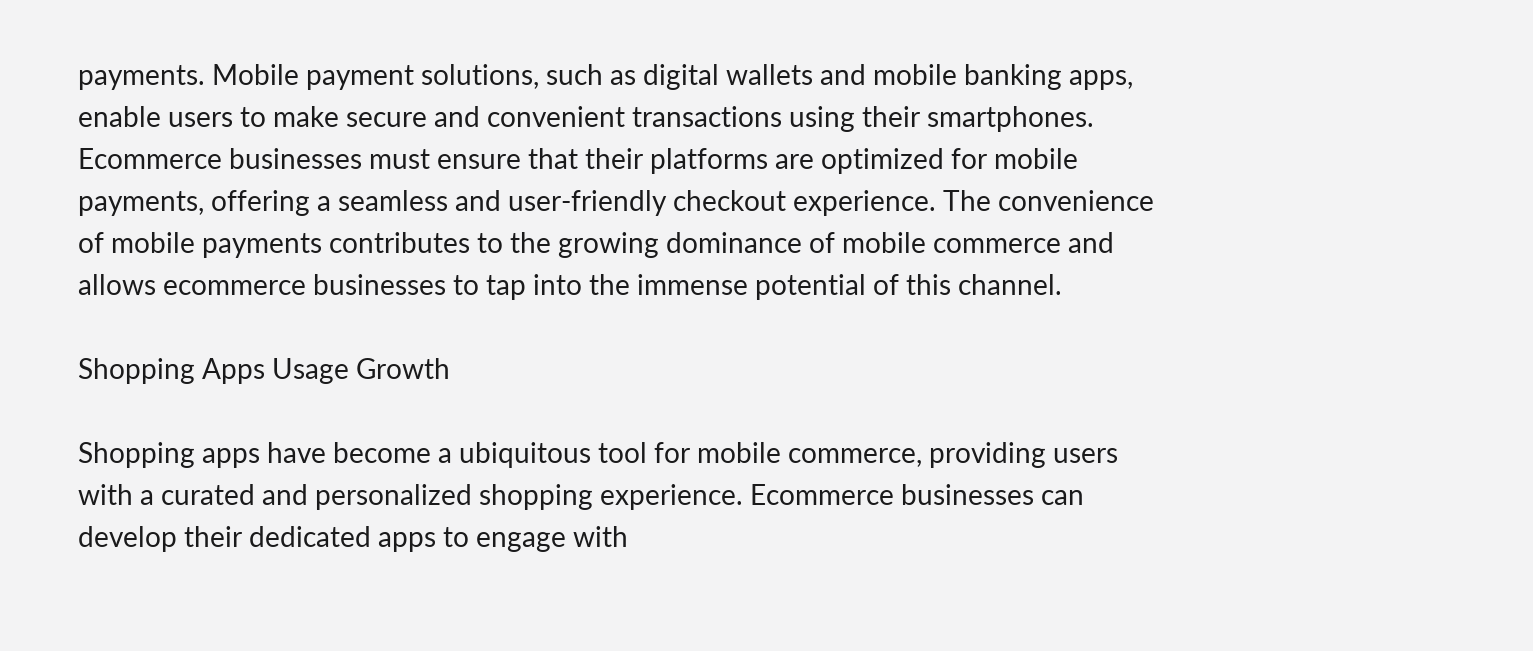payments. Mobile payment solutions, such as digital wallets and mobile banking apps, enable users to make secure and convenient transactions using their smartphones. Ecommerce businesses must ensure that their platforms are optimized for mobile payments, offering a seamless and user-friendly checkout experience. The convenience of mobile payments contributes to the growing dominance of mobile commerce and allows ecommerce businesses to tap into the immense potential of this channel.

Shopping Apps Usage Growth

Shopping apps have become a ubiquitous tool for mobile commerce, providing users with a curated and personalized shopping experience. Ecommerce businesses can develop their dedicated apps to engage with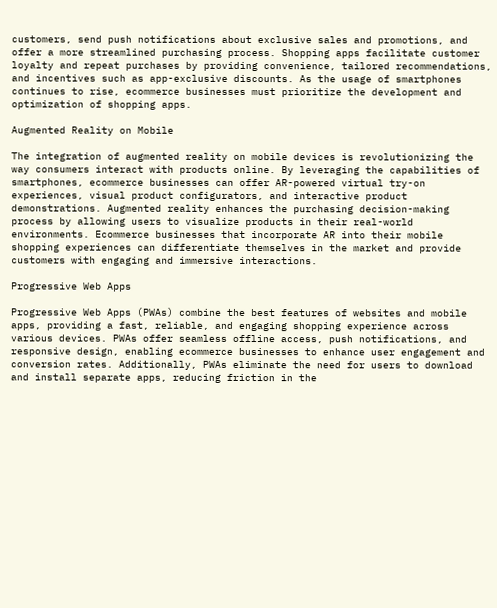customers, send push notifications about exclusive sales and promotions, and offer a more streamlined purchasing process. Shopping apps facilitate customer loyalty and repeat purchases by providing convenience, tailored recommendations, and incentives such as app-exclusive discounts. As the usage of smartphones continues to rise, ecommerce businesses must prioritize the development and optimization of shopping apps.

Augmented Reality on Mobile

The integration of augmented reality on mobile devices is revolutionizing the way consumers interact with products online. By leveraging the capabilities of smartphones, ecommerce businesses can offer AR-powered virtual try-on experiences, visual product configurators, and interactive product demonstrations. Augmented reality enhances the purchasing decision-making process by allowing users to visualize products in their real-world environments. Ecommerce businesses that incorporate AR into their mobile shopping experiences can differentiate themselves in the market and provide customers with engaging and immersive interactions.

Progressive Web Apps

Progressive Web Apps (PWAs) combine the best features of websites and mobile apps, providing a fast, reliable, and engaging shopping experience across various devices. PWAs offer seamless offline access, push notifications, and responsive design, enabling ecommerce businesses to enhance user engagement and conversion rates. Additionally, PWAs eliminate the need for users to download and install separate apps, reducing friction in the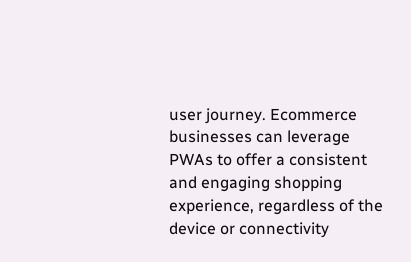user journey. Ecommerce businesses can leverage PWAs to offer a consistent and engaging shopping experience, regardless of the device or connectivity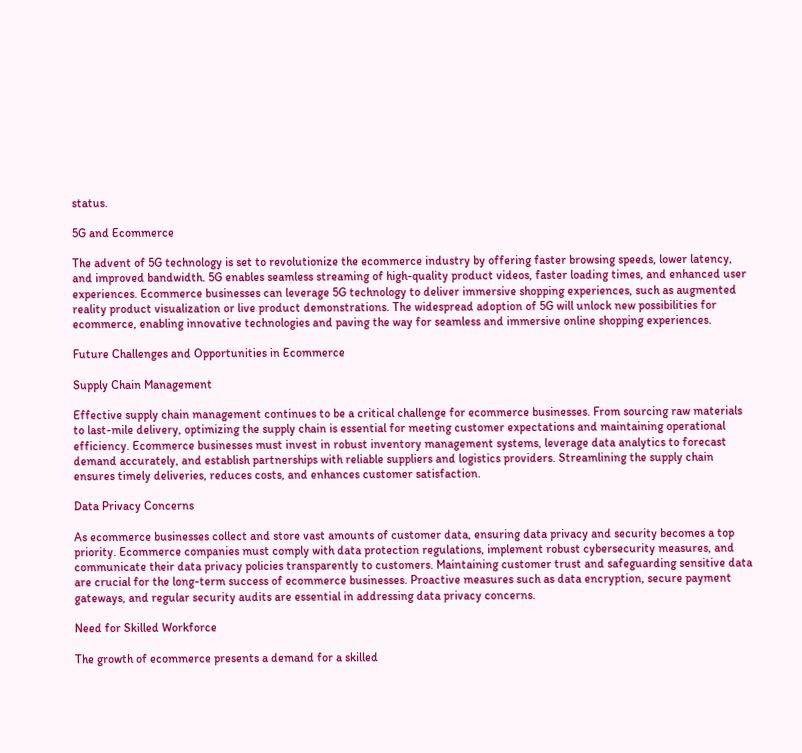status.

5G and Ecommerce

The advent of 5G technology is set to revolutionize the ecommerce industry by offering faster browsing speeds, lower latency, and improved bandwidth. 5G enables seamless streaming of high-quality product videos, faster loading times, and enhanced user experiences. Ecommerce businesses can leverage 5G technology to deliver immersive shopping experiences, such as augmented reality product visualization or live product demonstrations. The widespread adoption of 5G will unlock new possibilities for ecommerce, enabling innovative technologies and paving the way for seamless and immersive online shopping experiences.

Future Challenges and Opportunities in Ecommerce

Supply Chain Management

Effective supply chain management continues to be a critical challenge for ecommerce businesses. From sourcing raw materials to last-mile delivery, optimizing the supply chain is essential for meeting customer expectations and maintaining operational efficiency. Ecommerce businesses must invest in robust inventory management systems, leverage data analytics to forecast demand accurately, and establish partnerships with reliable suppliers and logistics providers. Streamlining the supply chain ensures timely deliveries, reduces costs, and enhances customer satisfaction.

Data Privacy Concerns

As ecommerce businesses collect and store vast amounts of customer data, ensuring data privacy and security becomes a top priority. Ecommerce companies must comply with data protection regulations, implement robust cybersecurity measures, and communicate their data privacy policies transparently to customers. Maintaining customer trust and safeguarding sensitive data are crucial for the long-term success of ecommerce businesses. Proactive measures such as data encryption, secure payment gateways, and regular security audits are essential in addressing data privacy concerns.

Need for Skilled Workforce

The growth of ecommerce presents a demand for a skilled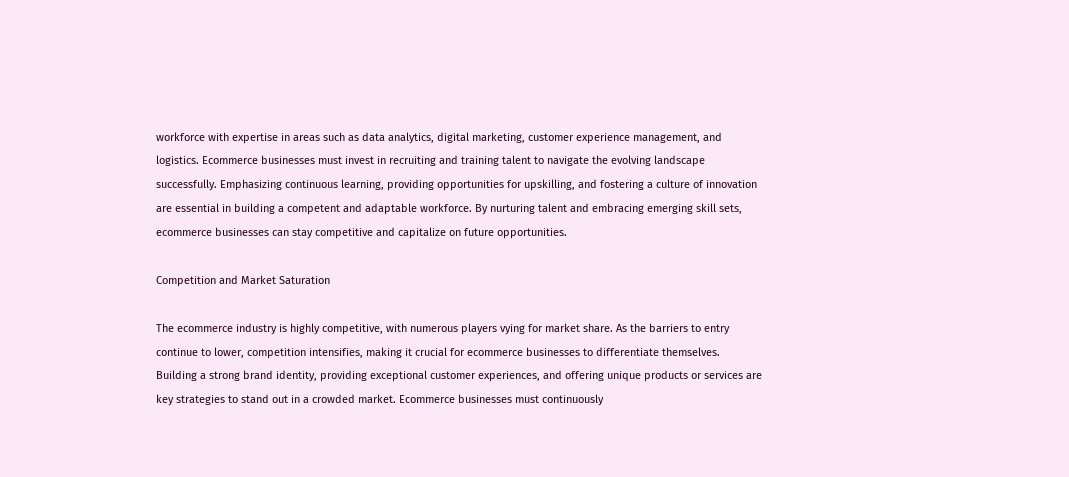workforce with expertise in areas such as data analytics, digital marketing, customer experience management, and logistics. Ecommerce businesses must invest in recruiting and training talent to navigate the evolving landscape successfully. Emphasizing continuous learning, providing opportunities for upskilling, and fostering a culture of innovation are essential in building a competent and adaptable workforce. By nurturing talent and embracing emerging skill sets, ecommerce businesses can stay competitive and capitalize on future opportunities.

Competition and Market Saturation

The ecommerce industry is highly competitive, with numerous players vying for market share. As the barriers to entry continue to lower, competition intensifies, making it crucial for ecommerce businesses to differentiate themselves. Building a strong brand identity, providing exceptional customer experiences, and offering unique products or services are key strategies to stand out in a crowded market. Ecommerce businesses must continuously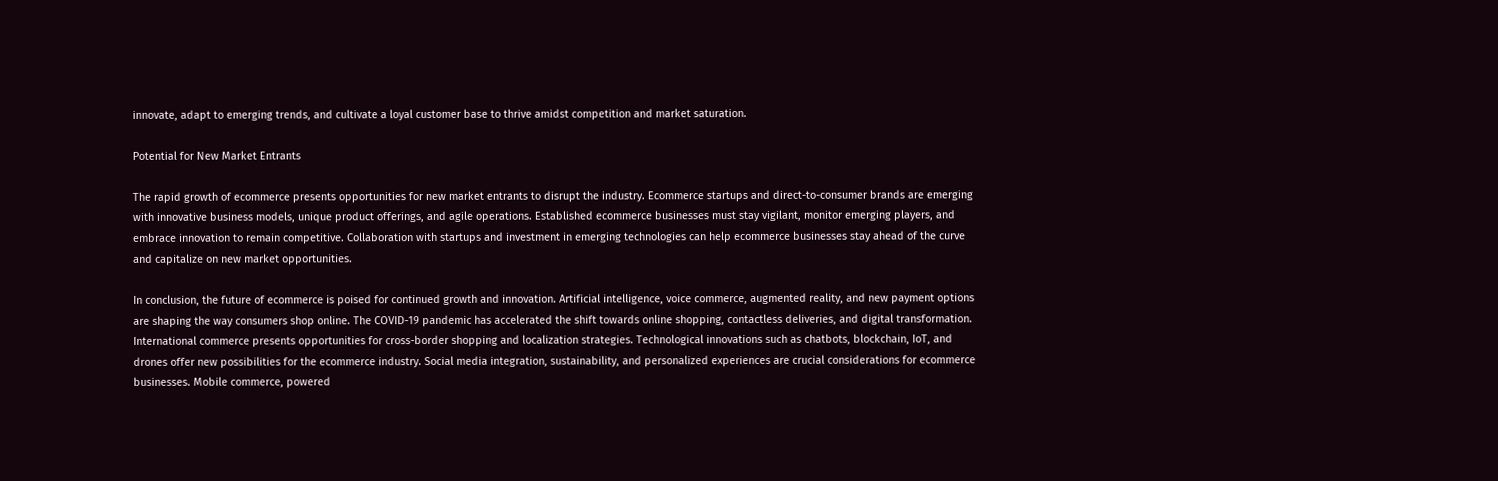innovate, adapt to emerging trends, and cultivate a loyal customer base to thrive amidst competition and market saturation.

Potential for New Market Entrants

The rapid growth of ecommerce presents opportunities for new market entrants to disrupt the industry. Ecommerce startups and direct-to-consumer brands are emerging with innovative business models, unique product offerings, and agile operations. Established ecommerce businesses must stay vigilant, monitor emerging players, and embrace innovation to remain competitive. Collaboration with startups and investment in emerging technologies can help ecommerce businesses stay ahead of the curve and capitalize on new market opportunities.

In conclusion, the future of ecommerce is poised for continued growth and innovation. Artificial intelligence, voice commerce, augmented reality, and new payment options are shaping the way consumers shop online. The COVID-19 pandemic has accelerated the shift towards online shopping, contactless deliveries, and digital transformation. International commerce presents opportunities for cross-border shopping and localization strategies. Technological innovations such as chatbots, blockchain, IoT, and drones offer new possibilities for the ecommerce industry. Social media integration, sustainability, and personalized experiences are crucial considerations for ecommerce businesses. Mobile commerce, powered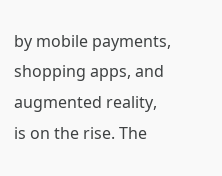by mobile payments, shopping apps, and augmented reality, is on the rise. The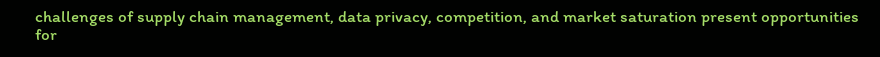challenges of supply chain management, data privacy, competition, and market saturation present opportunities for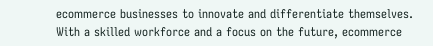ecommerce businesses to innovate and differentiate themselves. With a skilled workforce and a focus on the future, ecommerce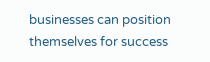businesses can position themselves for success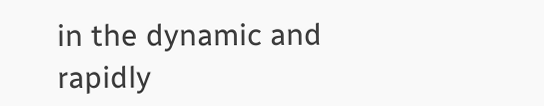in the dynamic and rapidly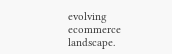evolving ecommerce landscape.